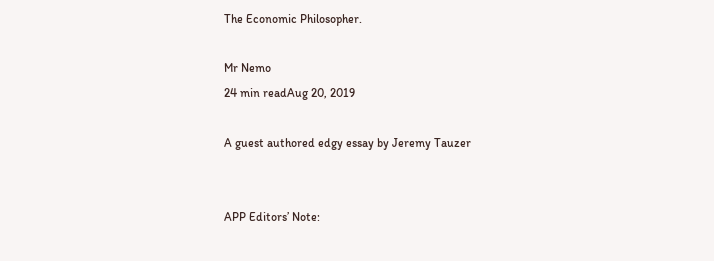The Economic Philosopher.

Mr Nemo
24 min readAug 20, 2019

A guest authored edgy essay by Jeremy Tauzer


APP Editors’ Note: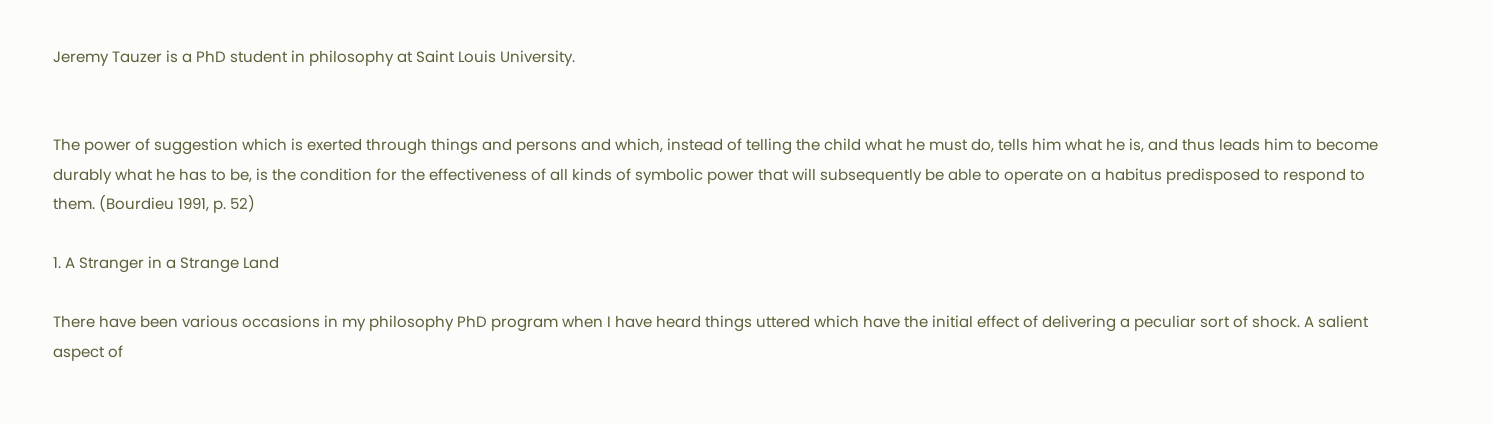Jeremy Tauzer is a PhD student in philosophy at Saint Louis University.


The power of suggestion which is exerted through things and persons and which, instead of telling the child what he must do, tells him what he is, and thus leads him to become durably what he has to be, is the condition for the effectiveness of all kinds of symbolic power that will subsequently be able to operate on a habitus predisposed to respond to them. (Bourdieu 1991, p. 52)

1. A Stranger in a Strange Land

There have been various occasions in my philosophy PhD program when I have heard things uttered which have the initial effect of delivering a peculiar sort of shock. A salient aspect of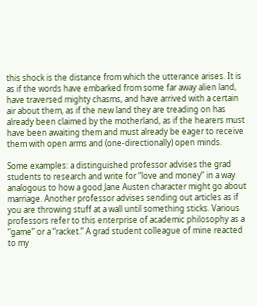this shock is the distance from which the utterance arises. It is as if the words have embarked from some far away alien land, have traversed mighty chasms, and have arrived with a certain air about them, as if the new land they are treading on has already been claimed by the motherland, as if the hearers must have been awaiting them and must already be eager to receive them with open arms and (one-directionally) open minds.

Some examples: a distinguished professor advises the grad students to research and write for “love and money” in a way analogous to how a good Jane Austen character might go about marriage. Another professor advises sending out articles as if you are throwing stuff at a wall until something sticks. Various professors refer to this enterprise of academic philosophy as a “game” or a “racket.” A grad student colleague of mine reacted to my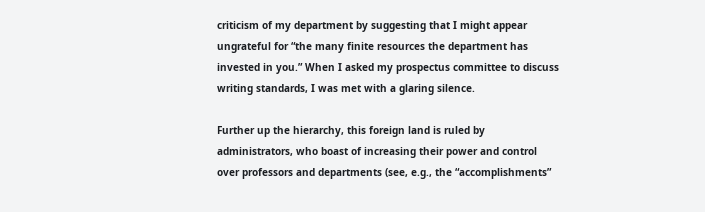criticism of my department by suggesting that I might appear ungrateful for “the many finite resources the department has invested in you.” When I asked my prospectus committee to discuss writing standards, I was met with a glaring silence.

Further up the hierarchy, this foreign land is ruled by administrators, who boast of increasing their power and control over professors and departments (see, e.g., the “accomplishments”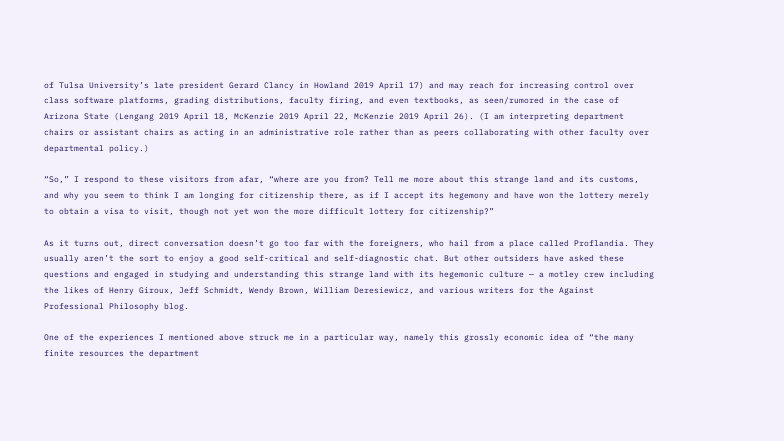of Tulsa University’s late president Gerard Clancy in Howland 2019 April 17) and may reach for increasing control over class software platforms, grading distributions, faculty firing, and even textbooks, as seen/rumored in the case of Arizona State (Lengang 2019 April 18, McKenzie 2019 April 22, McKenzie 2019 April 26). (I am interpreting department chairs or assistant chairs as acting in an administrative role rather than as peers collaborating with other faculty over departmental policy.)

“So,” I respond to these visitors from afar, “where are you from? Tell me more about this strange land and its customs, and why you seem to think I am longing for citizenship there, as if I accept its hegemony and have won the lottery merely to obtain a visa to visit, though not yet won the more difficult lottery for citizenship?”

As it turns out, direct conversation doesn’t go too far with the foreigners, who hail from a place called Proflandia. They usually aren’t the sort to enjoy a good self-critical and self-diagnostic chat. But other outsiders have asked these questions and engaged in studying and understanding this strange land with its hegemonic culture — a motley crew including the likes of Henry Giroux, Jeff Schmidt, Wendy Brown, William Deresiewicz, and various writers for the Against Professional Philosophy blog.

One of the experiences I mentioned above struck me in a particular way, namely this grossly economic idea of “the many finite resources the department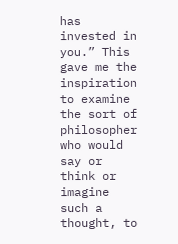has invested in you.” This gave me the inspiration to examine the sort of philosopher who would say or think or imagine such a thought, to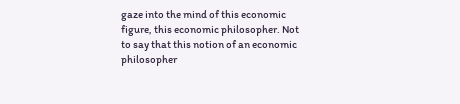gaze into the mind of this economic figure, this economic philosopher. Not to say that this notion of an economic philosopher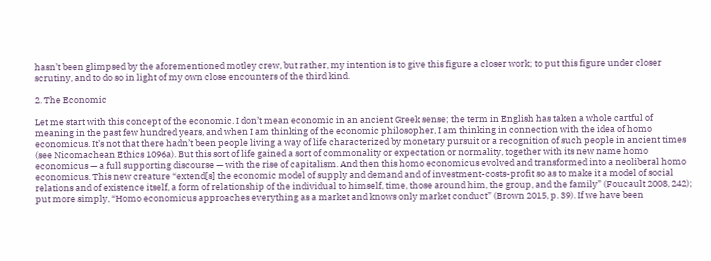hasn’t been glimpsed by the aforementioned motley crew, but rather, my intention is to give this figure a closer work; to put this figure under closer scrutiny, and to do so in light of my own close encounters of the third kind.

2. The Economic

Let me start with this concept of the economic. I don’t mean economic in an ancient Greek sense; the term in English has taken a whole cartful of meaning in the past few hundred years, and when I am thinking of the economic philosopher, I am thinking in connection with the idea of homo economicus. It’s not that there hadn’t been people living a way of life characterized by monetary pursuit or a recognition of such people in ancient times (see Nicomachean Ethics 1096a). But this sort of life gained a sort of commonality or expectation or normality, together with its new name homo economicus — a full supporting discourse — with the rise of capitalism. And then this homo economicus evolved and transformed into a neoliberal homo economicus. This new creature “extend[s] the economic model of supply and demand and of investment-costs-profit so as to make it a model of social relations and of existence itself, a form of relationship of the individual to himself, time, those around him, the group, and the family” (Foucault 2008, 242); put more simply, “Homo economicus approaches everything as a market and knows only market conduct” (Brown 2015, p. 39). If we have been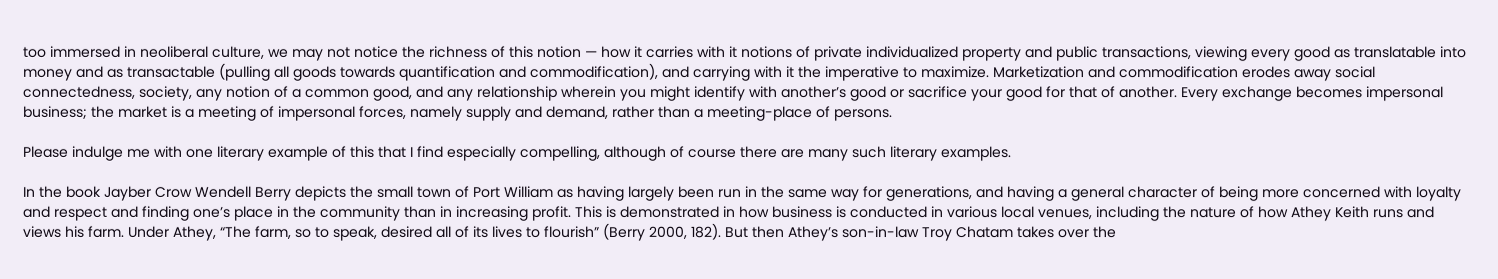too immersed in neoliberal culture, we may not notice the richness of this notion — how it carries with it notions of private individualized property and public transactions, viewing every good as translatable into money and as transactable (pulling all goods towards quantification and commodification), and carrying with it the imperative to maximize. Marketization and commodification erodes away social connectedness, society, any notion of a common good, and any relationship wherein you might identify with another’s good or sacrifice your good for that of another. Every exchange becomes impersonal business; the market is a meeting of impersonal forces, namely supply and demand, rather than a meeting-place of persons.

Please indulge me with one literary example of this that I find especially compelling, although of course there are many such literary examples.

In the book Jayber Crow Wendell Berry depicts the small town of Port William as having largely been run in the same way for generations, and having a general character of being more concerned with loyalty and respect and finding one’s place in the community than in increasing profit. This is demonstrated in how business is conducted in various local venues, including the nature of how Athey Keith runs and views his farm. Under Athey, “The farm, so to speak, desired all of its lives to flourish” (Berry 2000, 182). But then Athey’s son-in-law Troy Chatam takes over the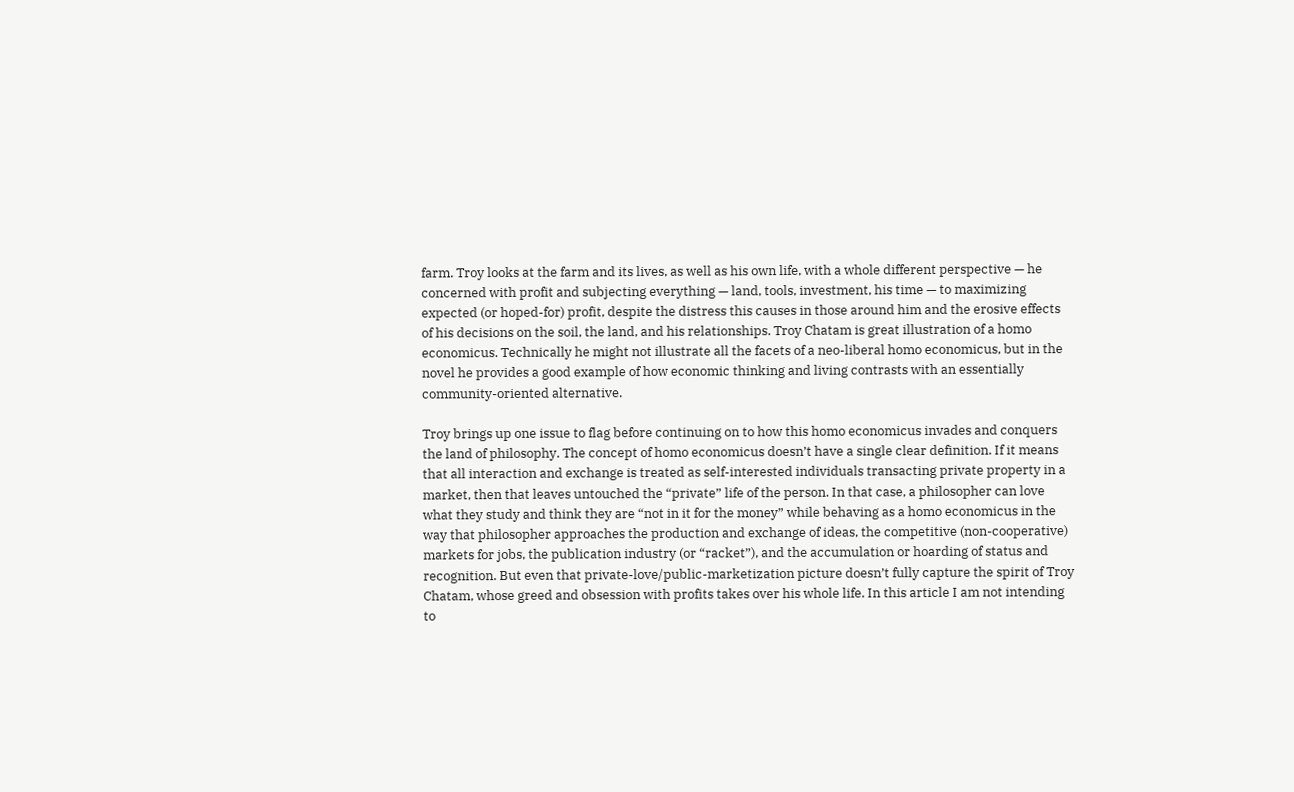farm. Troy looks at the farm and its lives, as well as his own life, with a whole different perspective — he concerned with profit and subjecting everything — land, tools, investment, his time — to maximizing expected (or hoped-for) profit, despite the distress this causes in those around him and the erosive effects of his decisions on the soil, the land, and his relationships. Troy Chatam is great illustration of a homo economicus. Technically he might not illustrate all the facets of a neo-liberal homo economicus, but in the novel he provides a good example of how economic thinking and living contrasts with an essentially community-oriented alternative.

Troy brings up one issue to flag before continuing on to how this homo economicus invades and conquers the land of philosophy. The concept of homo economicus doesn’t have a single clear definition. If it means that all interaction and exchange is treated as self-interested individuals transacting private property in a market, then that leaves untouched the “private” life of the person. In that case, a philosopher can love what they study and think they are “not in it for the money” while behaving as a homo economicus in the way that philosopher approaches the production and exchange of ideas, the competitive (non-cooperative) markets for jobs, the publication industry (or “racket”), and the accumulation or hoarding of status and recognition. But even that private-love/public-marketization picture doesn’t fully capture the spirit of Troy Chatam, whose greed and obsession with profits takes over his whole life. In this article I am not intending to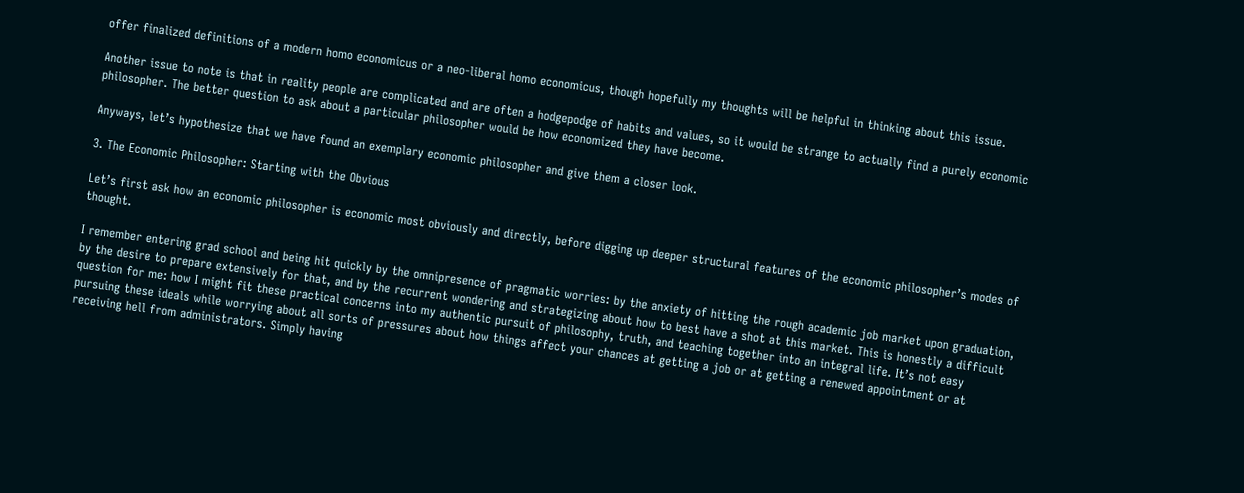offer finalized definitions of a modern homo economicus or a neo-liberal homo economicus, though hopefully my thoughts will be helpful in thinking about this issue.

Another issue to note is that in reality people are complicated and are often a hodgepodge of habits and values, so it would be strange to actually find a purely economic philosopher. The better question to ask about a particular philosopher would be how economized they have become.

Anyways, let’s hypothesize that we have found an exemplary economic philosopher and give them a closer look.

3. The Economic Philosopher: Starting with the Obvious

Let’s first ask how an economic philosopher is economic most obviously and directly, before digging up deeper structural features of the economic philosopher’s modes of thought.

I remember entering grad school and being hit quickly by the omnipresence of pragmatic worries: by the anxiety of hitting the rough academic job market upon graduation, by the desire to prepare extensively for that, and by the recurrent wondering and strategizing about how to best have a shot at this market. This is honestly a difficult question for me: how I might fit these practical concerns into my authentic pursuit of philosophy, truth, and teaching together into an integral life. It’s not easy pursuing these ideals while worrying about all sorts of pressures about how things affect your chances at getting a job or at getting a renewed appointment or at receiving hell from administrators. Simply having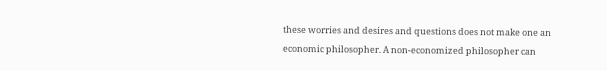these worries and desires and questions does not make one an economic philosopher. A non-economized philosopher can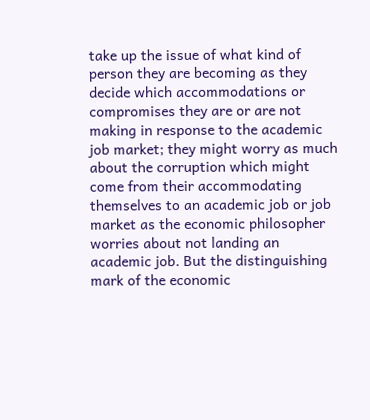take up the issue of what kind of person they are becoming as they decide which accommodations or compromises they are or are not making in response to the academic job market; they might worry as much about the corruption which might come from their accommodating themselves to an academic job or job market as the economic philosopher worries about not landing an academic job. But the distinguishing mark of the economic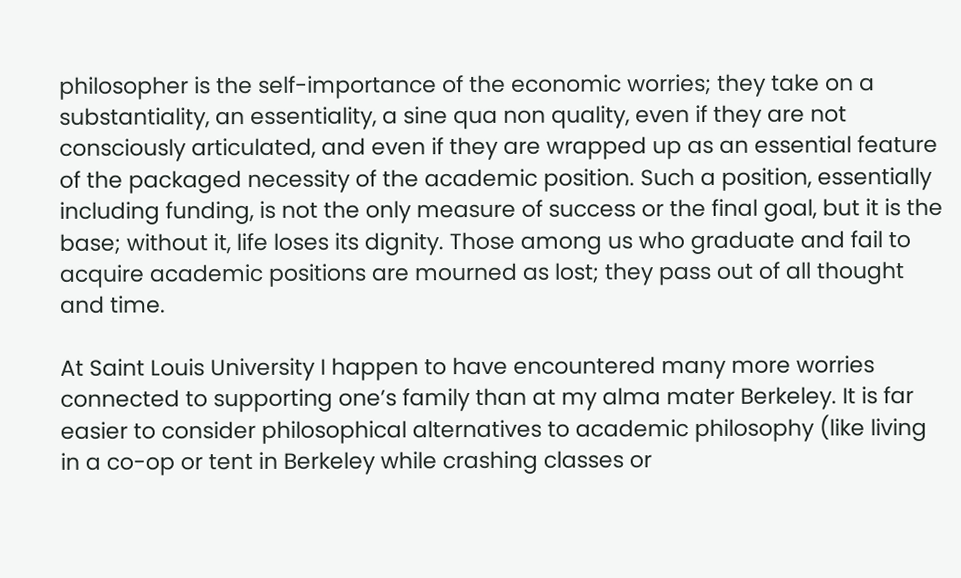philosopher is the self-importance of the economic worries; they take on a substantiality, an essentiality, a sine qua non quality, even if they are not consciously articulated, and even if they are wrapped up as an essential feature of the packaged necessity of the academic position. Such a position, essentially including funding, is not the only measure of success or the final goal, but it is the base; without it, life loses its dignity. Those among us who graduate and fail to acquire academic positions are mourned as lost; they pass out of all thought and time.

At Saint Louis University I happen to have encountered many more worries connected to supporting one’s family than at my alma mater Berkeley. It is far easier to consider philosophical alternatives to academic philosophy (like living in a co-op or tent in Berkeley while crashing classes or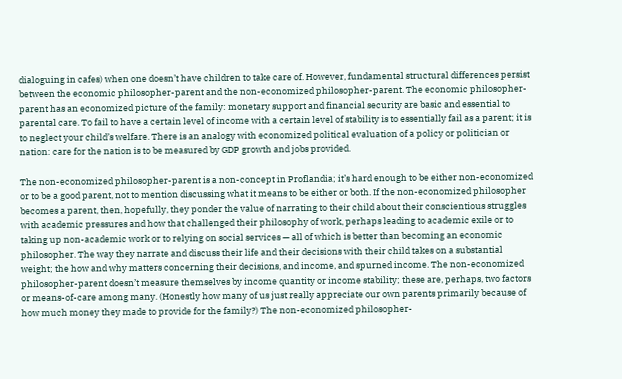dialoguing in cafes) when one doesn’t have children to take care of. However, fundamental structural differences persist between the economic philosopher-parent and the non-economized philosopher-parent. The economic philosopher-parent has an economized picture of the family: monetary support and financial security are basic and essential to parental care. To fail to have a certain level of income with a certain level of stability is to essentially fail as a parent; it is to neglect your child’s welfare. There is an analogy with economized political evaluation of a policy or politician or nation: care for the nation is to be measured by GDP growth and jobs provided.

The non-economized philosopher-parent is a non-concept in Proflandia; it’s hard enough to be either non-economized or to be a good parent, not to mention discussing what it means to be either or both. If the non-economized philosopher becomes a parent, then, hopefully, they ponder the value of narrating to their child about their conscientious struggles with academic pressures and how that challenged their philosophy of work, perhaps leading to academic exile or to taking up non-academic work or to relying on social services — all of which is better than becoming an economic philosopher. The way they narrate and discuss their life and their decisions with their child takes on a substantial weight; the how and why matters concerning their decisions, and income, and spurned income. The non-economized philosopher-parent doesn’t measure themselves by income quantity or income stability; these are, perhaps, two factors or means-of-care among many. (Honestly how many of us just really appreciate our own parents primarily because of how much money they made to provide for the family?) The non-economized philosopher-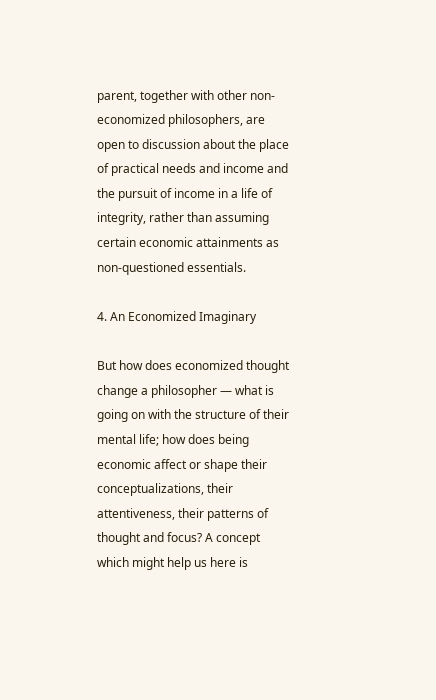parent, together with other non-economized philosophers, are open to discussion about the place of practical needs and income and the pursuit of income in a life of integrity, rather than assuming certain economic attainments as non-questioned essentials.

4. An Economized Imaginary

But how does economized thought change a philosopher — what is going on with the structure of their mental life; how does being economic affect or shape their conceptualizations, their attentiveness, their patterns of thought and focus? A concept which might help us here is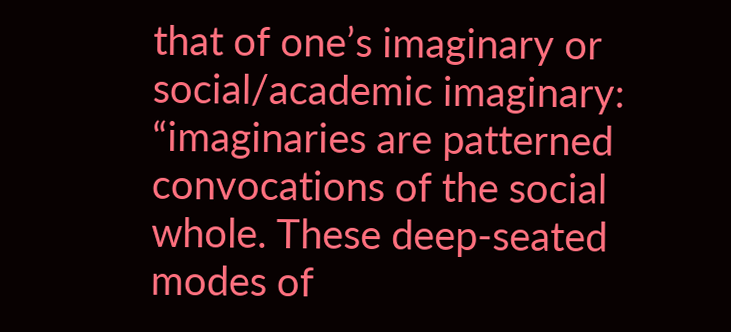that of one’s imaginary or social/academic imaginary: “imaginaries are patterned convocations of the social whole. These deep-seated modes of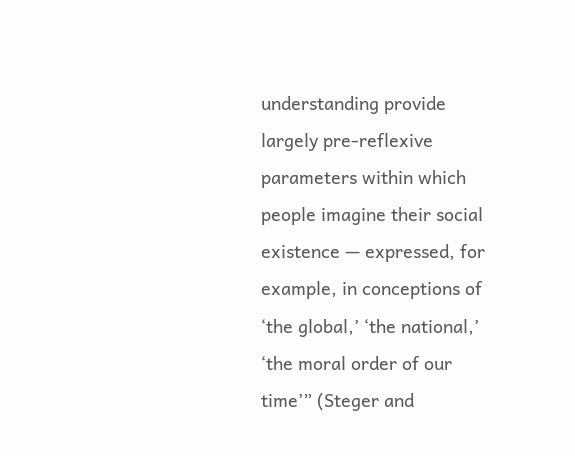understanding provide largely pre-reflexive parameters within which people imagine their social existence — expressed, for example, in conceptions of ‘the global,’ ‘the national,’ ‘the moral order of our time’” (Steger and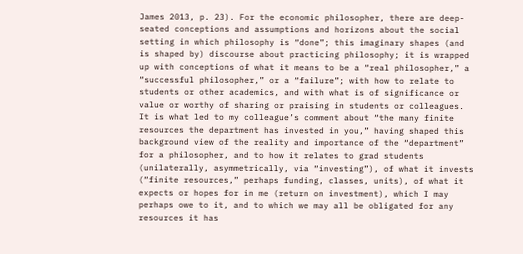James 2013, p. 23). For the economic philosopher, there are deep-seated conceptions and assumptions and horizons about the social setting in which philosophy is “done”; this imaginary shapes (and is shaped by) discourse about practicing philosophy; it is wrapped up with conceptions of what it means to be a “real philosopher,” a “successful philosopher,” or a “failure”; with how to relate to students or other academics, and with what is of significance or value or worthy of sharing or praising in students or colleagues. It is what led to my colleague’s comment about “the many finite resources the department has invested in you,” having shaped this background view of the reality and importance of the “department” for a philosopher, and to how it relates to grad students (unilaterally, asymmetrically, via “investing”), of what it invests (“finite resources,” perhaps funding, classes, units), of what it expects or hopes for in me (return on investment), which I may perhaps owe to it, and to which we may all be obligated for any resources it has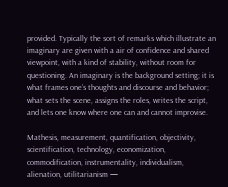provided. Typically the sort of remarks which illustrate an imaginary are given with a air of confidence and shared viewpoint, with a kind of stability, without room for questioning. An imaginary is the background setting; it is what frames one’s thoughts and discourse and behavior; what sets the scene, assigns the roles, writes the script, and lets one know where one can and cannot improvise.

Mathesis, measurement, quantification, objectivity, scientification, technology, economization, commodification, instrumentality, individualism, alienation, utilitarianism —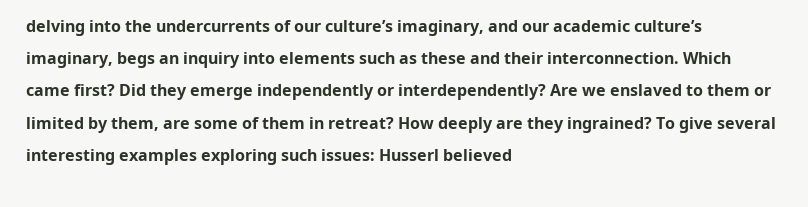delving into the undercurrents of our culture’s imaginary, and our academic culture’s imaginary, begs an inquiry into elements such as these and their interconnection. Which came first? Did they emerge independently or interdependently? Are we enslaved to them or limited by them, are some of them in retreat? How deeply are they ingrained? To give several interesting examples exploring such issues: Husserl believed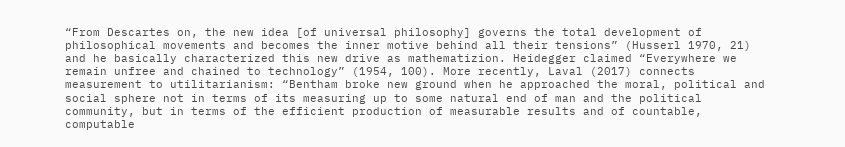“From Descartes on, the new idea [of universal philosophy] governs the total development of philosophical movements and becomes the inner motive behind all their tensions” (Husserl 1970, 21) and he basically characterized this new drive as mathematizion. Heidegger claimed “Everywhere we remain unfree and chained to technology” (1954, 100). More recently, Laval (2017) connects measurement to utilitarianism: “Bentham broke new ground when he approached the moral, political and social sphere not in terms of its measuring up to some natural end of man and the political community, but in terms of the efficient production of measurable results and of countable, computable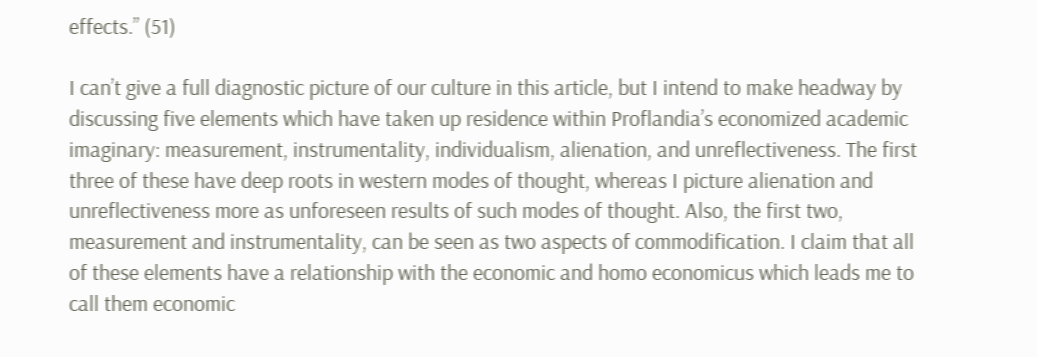effects.” (51)

I can’t give a full diagnostic picture of our culture in this article, but I intend to make headway by discussing five elements which have taken up residence within Proflandia’s economized academic imaginary: measurement, instrumentality, individualism, alienation, and unreflectiveness. The first three of these have deep roots in western modes of thought, whereas I picture alienation and unreflectiveness more as unforeseen results of such modes of thought. Also, the first two, measurement and instrumentality, can be seen as two aspects of commodification. I claim that all of these elements have a relationship with the economic and homo economicus which leads me to call them economic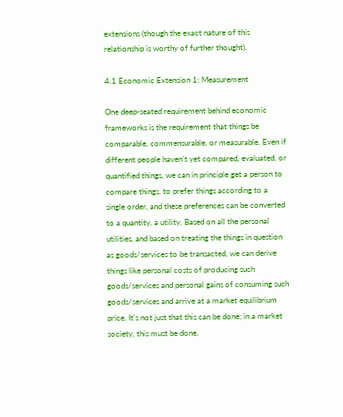extensions (though the exact nature of this relationship is worthy of further thought).

4.1 Economic Extension 1: Measurement

One deep-seated requirement behind economic frameworks is the requirement that things be comparable, commensurable, or measurable. Even if different people haven’t yet compared, evaluated, or quantified things, we can in principle get a person to compare things, to prefer things according to a single order, and these preferences can be converted to a quantity, a utility. Based on all the personal utilities, and based on treating the things in question as goods/services to be transacted, we can derive things like personal costs of producing such goods/services and personal gains of consuming such goods/services and arrive at a market equilibrium price. It’s not just that this can be done; in a market society, this must be done,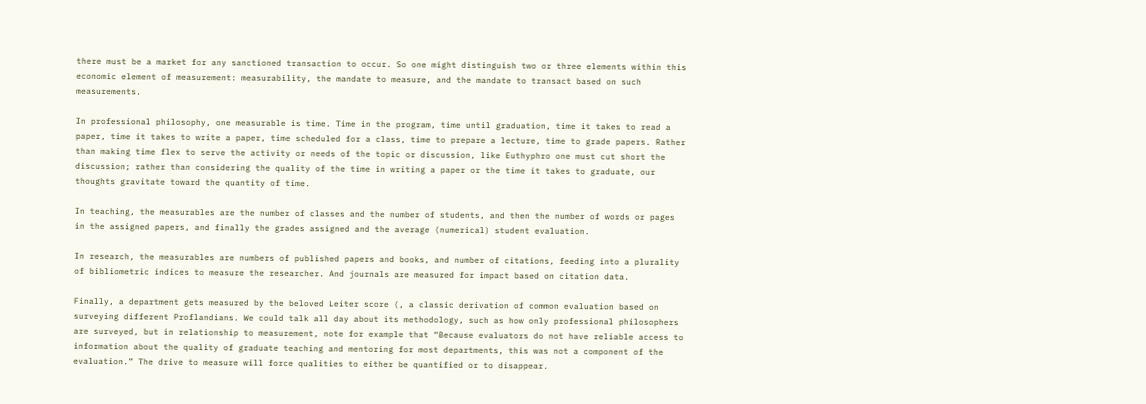there must be a market for any sanctioned transaction to occur. So one might distinguish two or three elements within this economic element of measurement: measurability, the mandate to measure, and the mandate to transact based on such measurements.

In professional philosophy, one measurable is time. Time in the program, time until graduation, time it takes to read a paper, time it takes to write a paper, time scheduled for a class, time to prepare a lecture, time to grade papers. Rather than making time flex to serve the activity or needs of the topic or discussion, like Euthyphro one must cut short the discussion; rather than considering the quality of the time in writing a paper or the time it takes to graduate, our thoughts gravitate toward the quantity of time.

In teaching, the measurables are the number of classes and the number of students, and then the number of words or pages in the assigned papers, and finally the grades assigned and the average (numerical) student evaluation.

In research, the measurables are numbers of published papers and books, and number of citations, feeding into a plurality of bibliometric indices to measure the researcher. And journals are measured for impact based on citation data.

Finally, a department gets measured by the beloved Leiter score (, a classic derivation of common evaluation based on surveying different Proflandians. We could talk all day about its methodology, such as how only professional philosophers are surveyed, but in relationship to measurement, note for example that “Because evaluators do not have reliable access to information about the quality of graduate teaching and mentoring for most departments, this was not a component of the evaluation.” The drive to measure will force qualities to either be quantified or to disappear.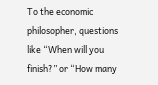To the economic philosopher, questions like “When will you finish?” or “How many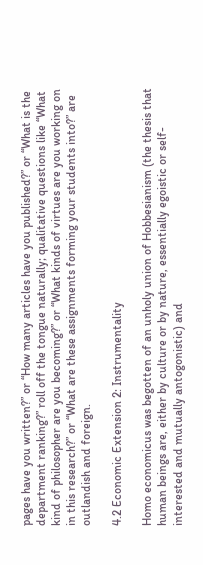pages have you written?” or “How many articles have you published?” or “What is the department ranking?” roll off the tongue naturally; qualitative questions like “What kind of philosopher are you becoming?” or “What kinds of virtues are you working on in this research?” or “What are these assignments forming your students into?” are outlandish and foreign.

4.2 Economic Extension 2: Instrumentality

Homo economicus was begotten of an unholy union of Hobbesianism (the thesis that human beings are, either by culture or by nature, essentially egoistic or self-interested and mutually antogonistic) and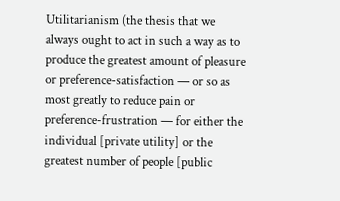Utilitarianism (the thesis that we always ought to act in such a way as to produce the greatest amount of pleasure or preference-satisfaction — or so as most greatly to reduce pain or preference-frustration — for either the individual [private utility] or the greatest number of people [public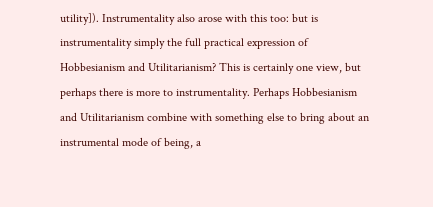utility]). Instrumentality also arose with this too: but is instrumentality simply the full practical expression of Hobbesianism and Utilitarianism? This is certainly one view, but perhaps there is more to instrumentality. Perhaps Hobbesianism and Utilitarianism combine with something else to bring about an instrumental mode of being, a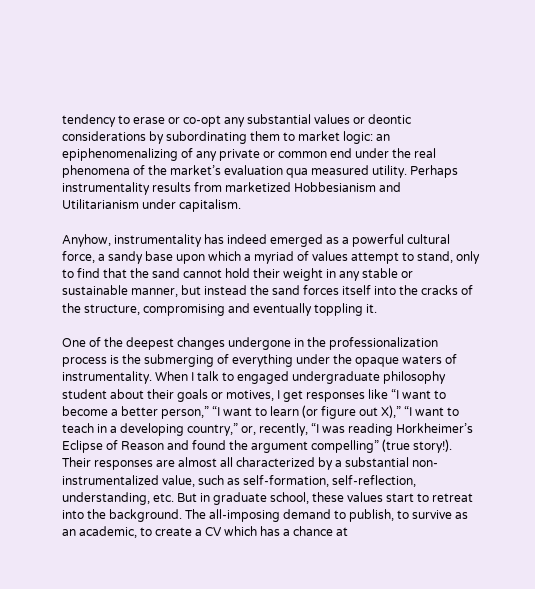tendency to erase or co-opt any substantial values or deontic considerations by subordinating them to market logic: an epiphenomenalizing of any private or common end under the real phenomena of the market’s evaluation qua measured utility. Perhaps instrumentality results from marketized Hobbesianism and Utilitarianism under capitalism.

Anyhow, instrumentality has indeed emerged as a powerful cultural force, a sandy base upon which a myriad of values attempt to stand, only to find that the sand cannot hold their weight in any stable or sustainable manner, but instead the sand forces itself into the cracks of the structure, compromising and eventually toppling it.

One of the deepest changes undergone in the professionalization process is the submerging of everything under the opaque waters of instrumentality. When I talk to engaged undergraduate philosophy student about their goals or motives, I get responses like “I want to become a better person,” “I want to learn (or figure out X),” “I want to teach in a developing country,” or, recently, “I was reading Horkheimer’s Eclipse of Reason and found the argument compelling” (true story!). Their responses are almost all characterized by a substantial non-instrumentalized value, such as self-formation, self-reflection, understanding, etc. But in graduate school, these values start to retreat into the background. The all-imposing demand to publish, to survive as an academic, to create a CV which has a chance at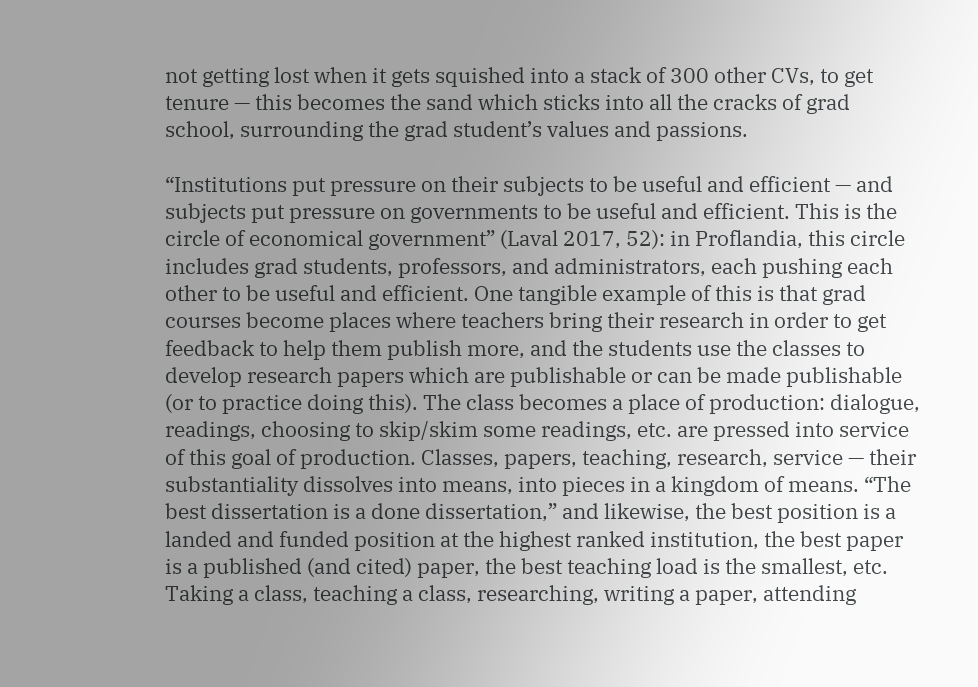not getting lost when it gets squished into a stack of 300 other CVs, to get tenure — this becomes the sand which sticks into all the cracks of grad school, surrounding the grad student’s values and passions.

“Institutions put pressure on their subjects to be useful and efficient — and subjects put pressure on governments to be useful and efficient. This is the circle of economical government” (Laval 2017, 52): in Proflandia, this circle includes grad students, professors, and administrators, each pushing each other to be useful and efficient. One tangible example of this is that grad courses become places where teachers bring their research in order to get feedback to help them publish more, and the students use the classes to develop research papers which are publishable or can be made publishable (or to practice doing this). The class becomes a place of production: dialogue, readings, choosing to skip/skim some readings, etc. are pressed into service of this goal of production. Classes, papers, teaching, research, service — their substantiality dissolves into means, into pieces in a kingdom of means. “The best dissertation is a done dissertation,” and likewise, the best position is a landed and funded position at the highest ranked institution, the best paper is a published (and cited) paper, the best teaching load is the smallest, etc. Taking a class, teaching a class, researching, writing a paper, attending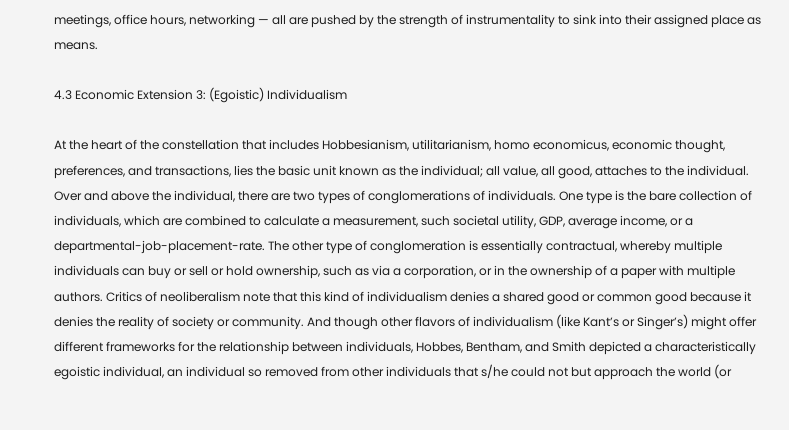meetings, office hours, networking — all are pushed by the strength of instrumentality to sink into their assigned place as means.

4.3 Economic Extension 3: (Egoistic) Individualism

At the heart of the constellation that includes Hobbesianism, utilitarianism, homo economicus, economic thought, preferences, and transactions, lies the basic unit known as the individual; all value, all good, attaches to the individual. Over and above the individual, there are two types of conglomerations of individuals. One type is the bare collection of individuals, which are combined to calculate a measurement, such societal utility, GDP, average income, or a departmental-job-placement-rate. The other type of conglomeration is essentially contractual, whereby multiple individuals can buy or sell or hold ownership, such as via a corporation, or in the ownership of a paper with multiple authors. Critics of neoliberalism note that this kind of individualism denies a shared good or common good because it denies the reality of society or community. And though other flavors of individualism (like Kant’s or Singer’s) might offer different frameworks for the relationship between individuals, Hobbes, Bentham, and Smith depicted a characteristically egoistic individual, an individual so removed from other individuals that s/he could not but approach the world (or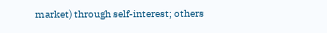market) through self-interest; others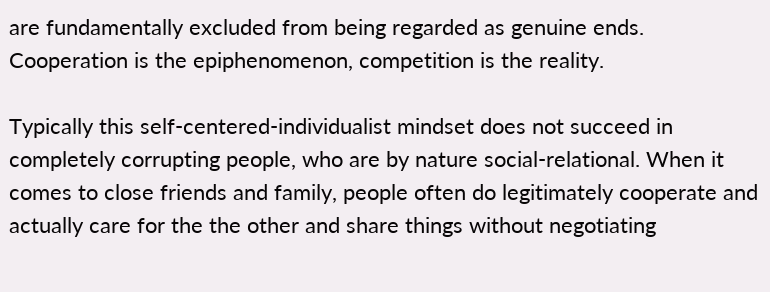are fundamentally excluded from being regarded as genuine ends. Cooperation is the epiphenomenon, competition is the reality.

Typically this self-centered-individualist mindset does not succeed in completely corrupting people, who are by nature social-relational. When it comes to close friends and family, people often do legitimately cooperate and actually care for the the other and share things without negotiating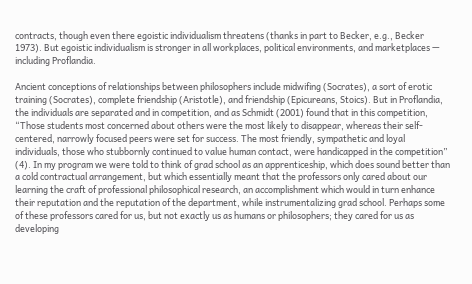contracts, though even there egoistic individualism threatens (thanks in part to Becker, e.g., Becker 1973). But egoistic individualism is stronger in all workplaces, political environments, and marketplaces — including Proflandia.

Ancient conceptions of relationships between philosophers include midwifing (Socrates), a sort of erotic training (Socrates), complete friendship (Aristotle), and friendship (Epicureans, Stoics). But in Proflandia, the individuals are separated and in competition, and as Schmidt (2001) found that in this competition, “Those students most concerned about others were the most likely to disappear, whereas their self-centered, narrowly focused peers were set for success. The most friendly, sympathetic and loyal individuals, those who stubbornly continued to value human contact, were handicapped in the competition” (4). In my program we were told to think of grad school as an apprenticeship, which does sound better than a cold contractual arrangement, but which essentially meant that the professors only cared about our learning the craft of professional philosophical research, an accomplishment which would in turn enhance their reputation and the reputation of the department, while instrumentalizing grad school. Perhaps some of these professors cared for us, but not exactly us as humans or philosophers; they cared for us as developing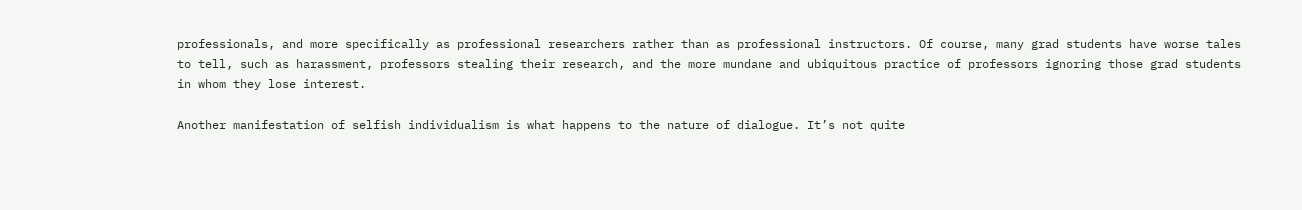professionals, and more specifically as professional researchers rather than as professional instructors. Of course, many grad students have worse tales to tell, such as harassment, professors stealing their research, and the more mundane and ubiquitous practice of professors ignoring those grad students in whom they lose interest.

Another manifestation of selfish individualism is what happens to the nature of dialogue. It’s not quite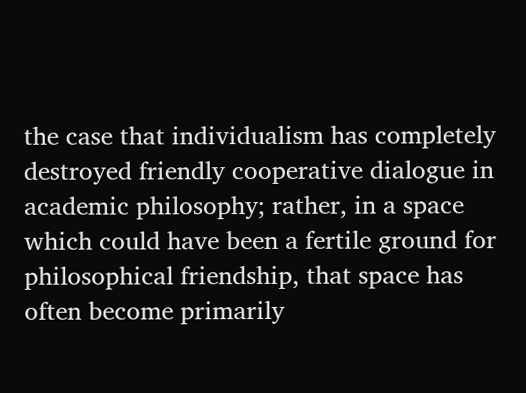the case that individualism has completely destroyed friendly cooperative dialogue in academic philosophy; rather, in a space which could have been a fertile ground for philosophical friendship, that space has often become primarily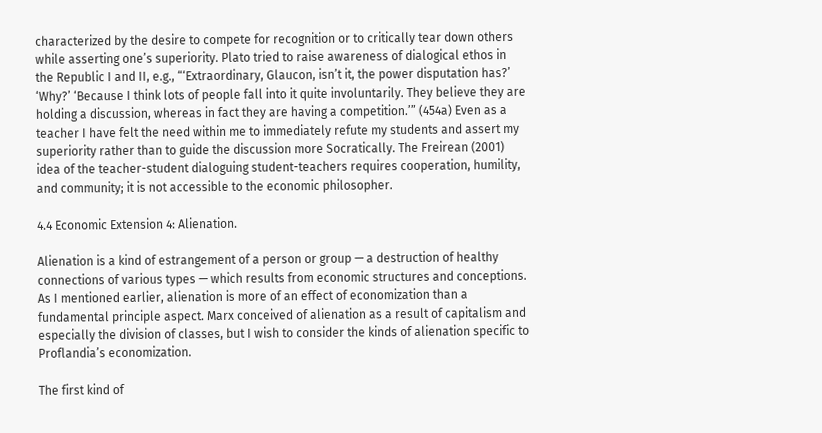characterized by the desire to compete for recognition or to critically tear down others while asserting one’s superiority. Plato tried to raise awareness of dialogical ethos in the Republic I and II, e.g., “‘Extraordinary, Glaucon, isn’t it, the power disputation has?’ ‘Why?’ ‘Because I think lots of people fall into it quite involuntarily. They believe they are holding a discussion, whereas in fact they are having a competition.’” (454a) Even as a teacher I have felt the need within me to immediately refute my students and assert my superiority rather than to guide the discussion more Socratically. The Freirean (2001) idea of the teacher-student dialoguing student-teachers requires cooperation, humility, and community; it is not accessible to the economic philosopher.

4.4 Economic Extension 4: Alienation.

Alienation is a kind of estrangement of a person or group — a destruction of healthy connections of various types — which results from economic structures and conceptions. As I mentioned earlier, alienation is more of an effect of economization than a fundamental principle aspect. Marx conceived of alienation as a result of capitalism and especially the division of classes, but I wish to consider the kinds of alienation specific to Proflandia’s economization.

The first kind of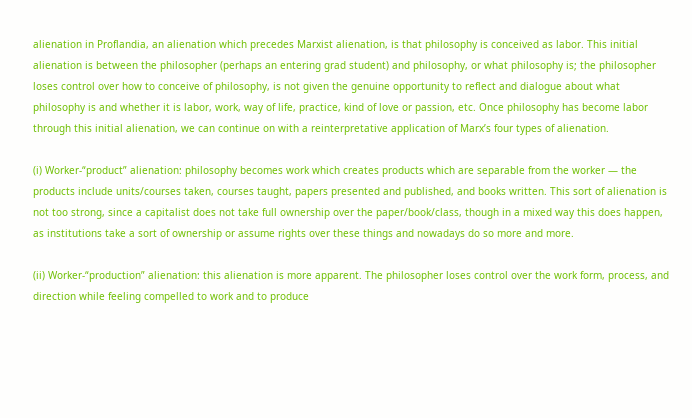alienation in Proflandia, an alienation which precedes Marxist alienation, is that philosophy is conceived as labor. This initial alienation is between the philosopher (perhaps an entering grad student) and philosophy, or what philosophy is; the philosopher loses control over how to conceive of philosophy, is not given the genuine opportunity to reflect and dialogue about what philosophy is and whether it is labor, work, way of life, practice, kind of love or passion, etc. Once philosophy has become labor through this initial alienation, we can continue on with a reinterpretative application of Marx’s four types of alienation.

(i) Worker-“product” alienation: philosophy becomes work which creates products which are separable from the worker — the products include units/courses taken, courses taught, papers presented and published, and books written. This sort of alienation is not too strong, since a capitalist does not take full ownership over the paper/book/class, though in a mixed way this does happen, as institutions take a sort of ownership or assume rights over these things and nowadays do so more and more.

(ii) Worker-“production” alienation: this alienation is more apparent. The philosopher loses control over the work form, process, and direction while feeling compelled to work and to produce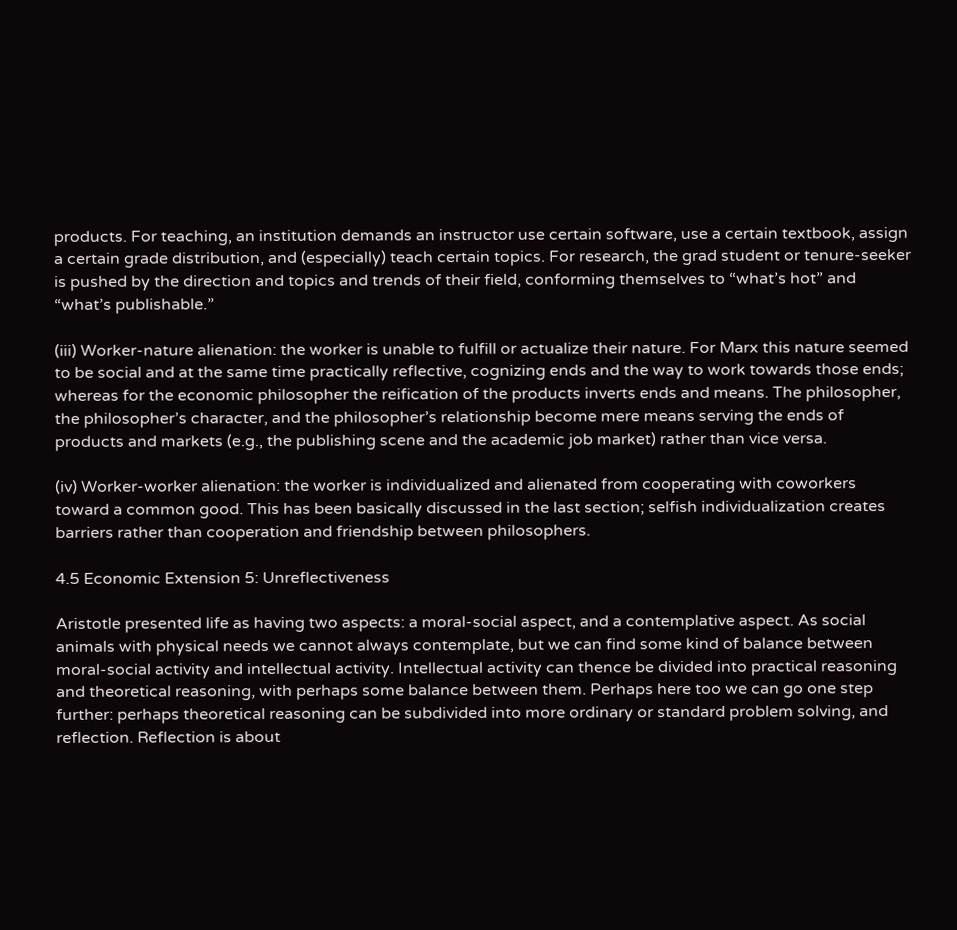products. For teaching, an institution demands an instructor use certain software, use a certain textbook, assign a certain grade distribution, and (especially) teach certain topics. For research, the grad student or tenure-seeker is pushed by the direction and topics and trends of their field, conforming themselves to “what’s hot” and “what’s publishable.”

(iii) Worker-nature alienation: the worker is unable to fulfill or actualize their nature. For Marx this nature seemed to be social and at the same time practically reflective, cognizing ends and the way to work towards those ends; whereas for the economic philosopher the reification of the products inverts ends and means. The philosopher, the philosopher’s character, and the philosopher’s relationship become mere means serving the ends of products and markets (e.g., the publishing scene and the academic job market) rather than vice versa.

(iv) Worker-worker alienation: the worker is individualized and alienated from cooperating with coworkers toward a common good. This has been basically discussed in the last section; selfish individualization creates barriers rather than cooperation and friendship between philosophers.

4.5 Economic Extension 5: Unreflectiveness

Aristotle presented life as having two aspects: a moral-social aspect, and a contemplative aspect. As social animals with physical needs we cannot always contemplate, but we can find some kind of balance between moral-social activity and intellectual activity. Intellectual activity can thence be divided into practical reasoning and theoretical reasoning, with perhaps some balance between them. Perhaps here too we can go one step further: perhaps theoretical reasoning can be subdivided into more ordinary or standard problem solving, and reflection. Reflection is about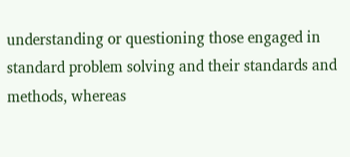understanding or questioning those engaged in standard problem solving and their standards and methods, whereas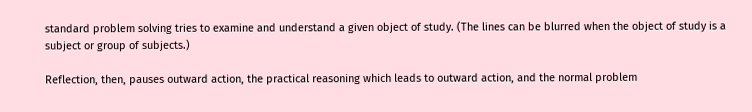standard problem solving tries to examine and understand a given object of study. (The lines can be blurred when the object of study is a subject or group of subjects.)

Reflection, then, pauses outward action, the practical reasoning which leads to outward action, and the normal problem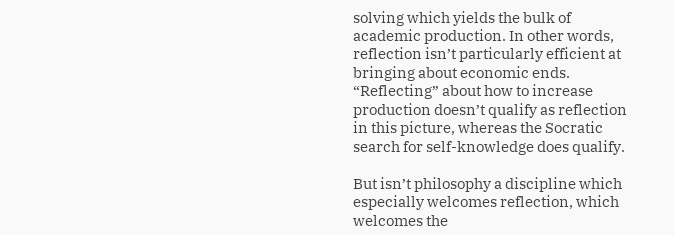solving which yields the bulk of academic production. In other words, reflection isn’t particularly efficient at bringing about economic ends. “Reflecting” about how to increase production doesn’t qualify as reflection in this picture, whereas the Socratic search for self-knowledge does qualify.

But isn’t philosophy a discipline which especially welcomes reflection, which welcomes the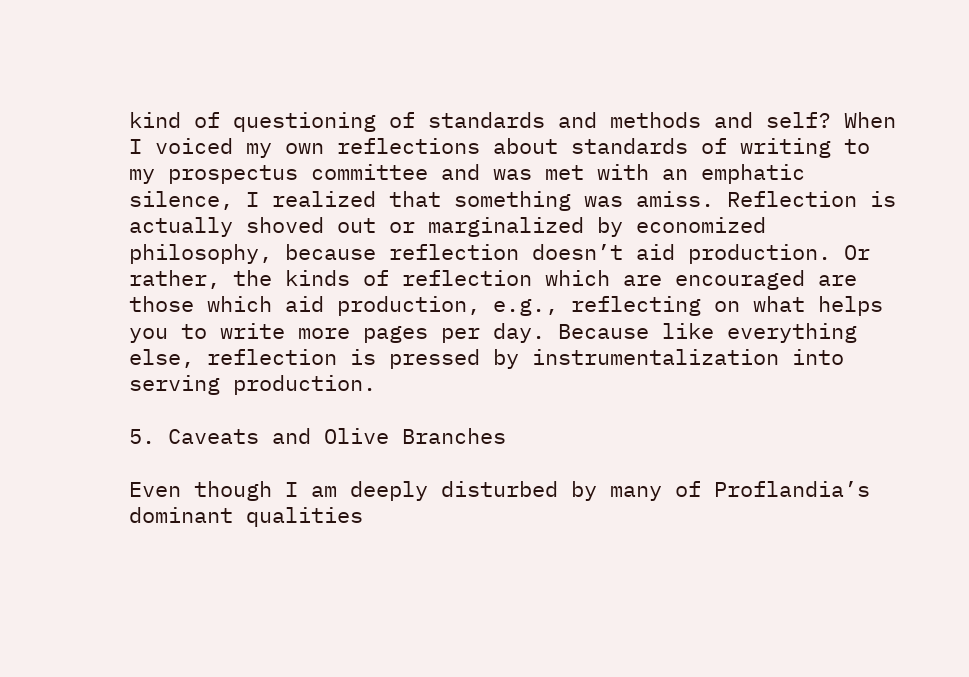kind of questioning of standards and methods and self? When I voiced my own reflections about standards of writing to my prospectus committee and was met with an emphatic silence, I realized that something was amiss. Reflection is actually shoved out or marginalized by economized philosophy, because reflection doesn’t aid production. Or rather, the kinds of reflection which are encouraged are those which aid production, e.g., reflecting on what helps you to write more pages per day. Because like everything else, reflection is pressed by instrumentalization into serving production.

5. Caveats and Olive Branches

Even though I am deeply disturbed by many of Proflandia’s dominant qualities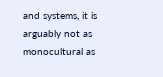and systems, it is arguably not as monocultural as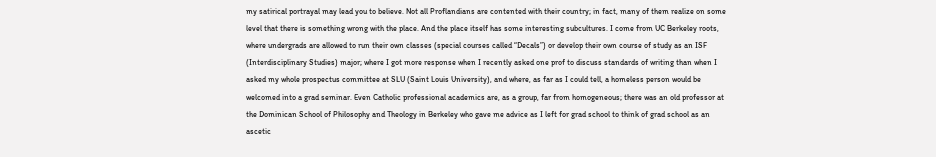my satirical portrayal may lead you to believe. Not all Proflandians are contented with their country; in fact, many of them realize on some level that there is something wrong with the place. And the place itself has some interesting subcultures. I come from UC Berkeley roots, where undergrads are allowed to run their own classes (special courses called “Decals”) or develop their own course of study as an ISF (Interdisciplinary Studies) major; where I got more response when I recently asked one prof to discuss standards of writing than when I asked my whole prospectus committee at SLU (Saint Louis University), and where, as far as I could tell, a homeless person would be welcomed into a grad seminar. Even Catholic professional academics are, as a group, far from homogeneous; there was an old professor at the Dominican School of Philosophy and Theology in Berkeley who gave me advice as I left for grad school to think of grad school as an ascetic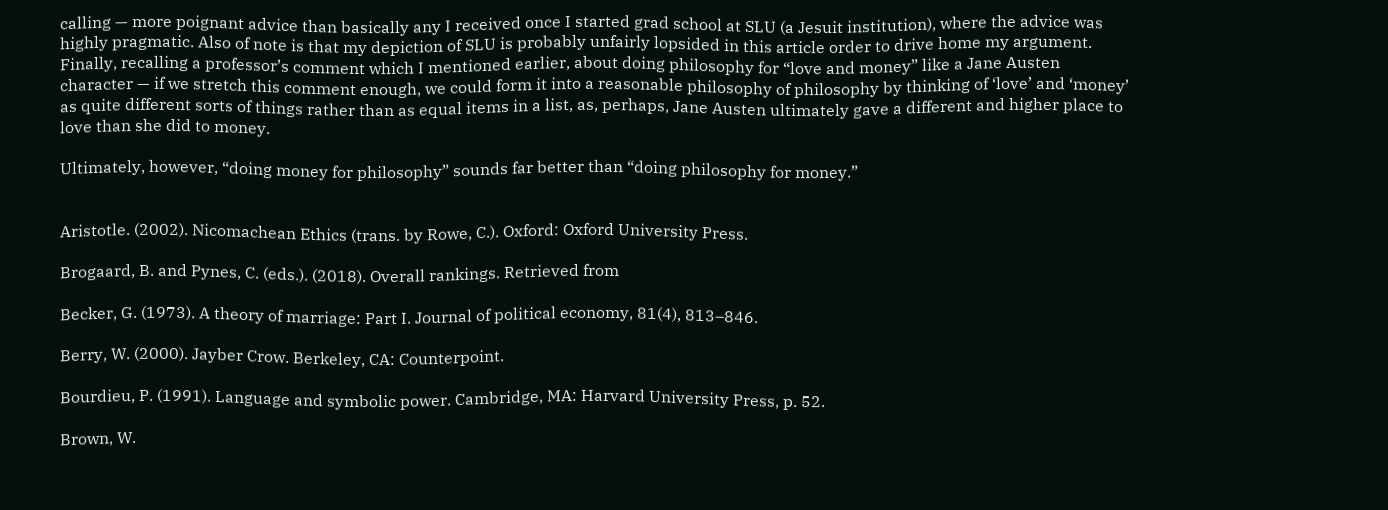calling — more poignant advice than basically any I received once I started grad school at SLU (a Jesuit institution), where the advice was highly pragmatic. Also of note is that my depiction of SLU is probably unfairly lopsided in this article order to drive home my argument. Finally, recalling a professor’s comment which I mentioned earlier, about doing philosophy for “love and money” like a Jane Austen character — if we stretch this comment enough, we could form it into a reasonable philosophy of philosophy by thinking of ‘love’ and ‘money’ as quite different sorts of things rather than as equal items in a list, as, perhaps, Jane Austen ultimately gave a different and higher place to love than she did to money.

Ultimately, however, “doing money for philosophy” sounds far better than “doing philosophy for money.”


Aristotle. (2002). Nicomachean Ethics (trans. by Rowe, C.). Oxford: Oxford University Press.

Brogaard, B. and Pynes, C. (eds.). (2018). Overall rankings. Retrieved from

Becker, G. (1973). A theory of marriage: Part I. Journal of political economy, 81(4), 813–846.

Berry, W. (2000). Jayber Crow. Berkeley, CA: Counterpoint.

Bourdieu, P. (1991). Language and symbolic power. Cambridge, MA: Harvard University Press, p. 52.

Brown, W.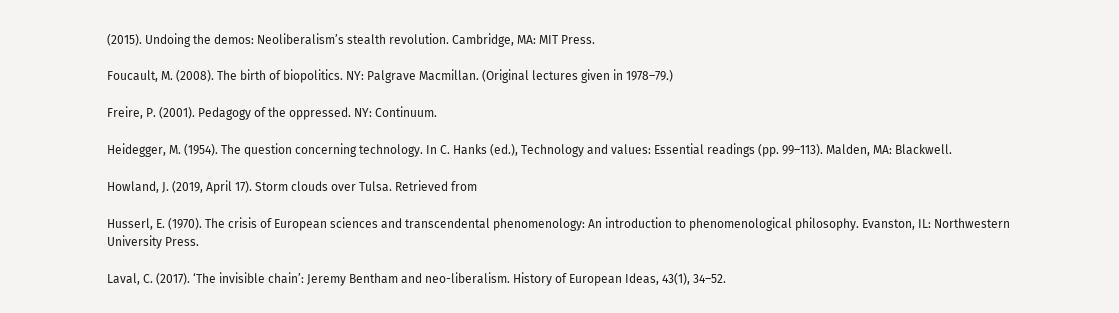(2015). Undoing the demos: Neoliberalism’s stealth revolution. Cambridge, MA: MIT Press.

Foucault, M. (2008). The birth of biopolitics. NY: Palgrave Macmillan. (Original lectures given in 1978–79.)

Freire, P. (2001). Pedagogy of the oppressed. NY: Continuum.

Heidegger, M. (1954). The question concerning technology. In C. Hanks (ed.), Technology and values: Essential readings (pp. 99–113). Malden, MA: Blackwell.

Howland, J. (2019, April 17). Storm clouds over Tulsa. Retrieved from

Husserl, E. (1970). The crisis of European sciences and transcendental phenomenology: An introduction to phenomenological philosophy. Evanston, IL: Northwestern University Press.

Laval, C. (2017). ‘The invisible chain’: Jeremy Bentham and neo-liberalism. History of European Ideas, 43(1), 34–52.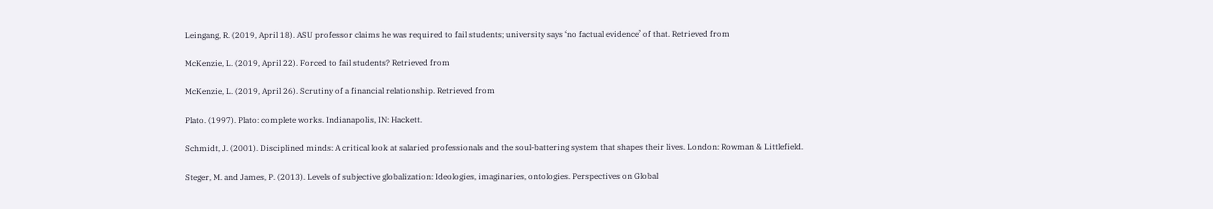Leingang, R. (2019, April 18). ASU professor claims he was required to fail students; university says ‘no factual evidence’ of that. Retrieved from

McKenzie, L. (2019, April 22). Forced to fail students? Retrieved from

McKenzie, L. (2019, April 26). Scrutiny of a financial relationship. Retrieved from

Plato. (1997). Plato: complete works. Indianapolis, IN: Hackett.

Schmidt, J. (2001). Disciplined minds: A critical look at salaried professionals and the soul-battering system that shapes their lives. London: Rowman & Littlefield.

Steger, M. and James, P. (2013). Levels of subjective globalization: Ideologies, imaginaries, ontologies. Perspectives on Global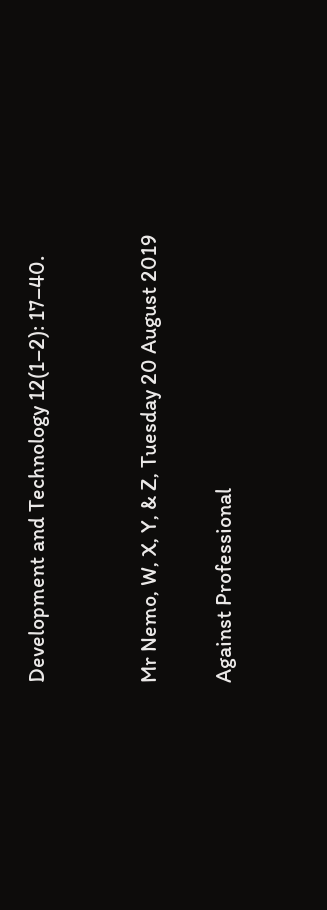Development and Technology 12(1–2): 17–40.


Mr Nemo, W, X, Y, & Z, Tuesday 20 August 2019

Against Professional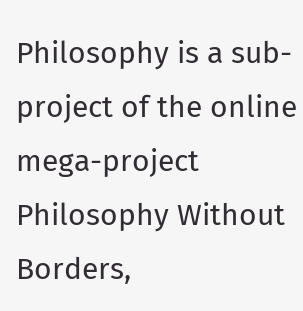Philosophy is a sub-project of the online mega-project Philosophy Without Borders,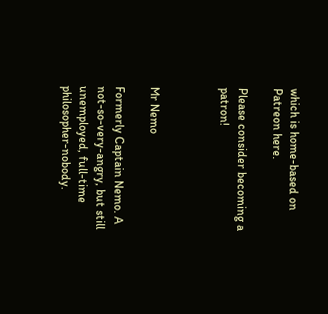which is home-based on Patreon here.

Please consider becoming a patron!



Mr Nemo

Formerly Captain Nemo. A not-so-very-angry, but still unemployed, full-time philosopher-nobody.